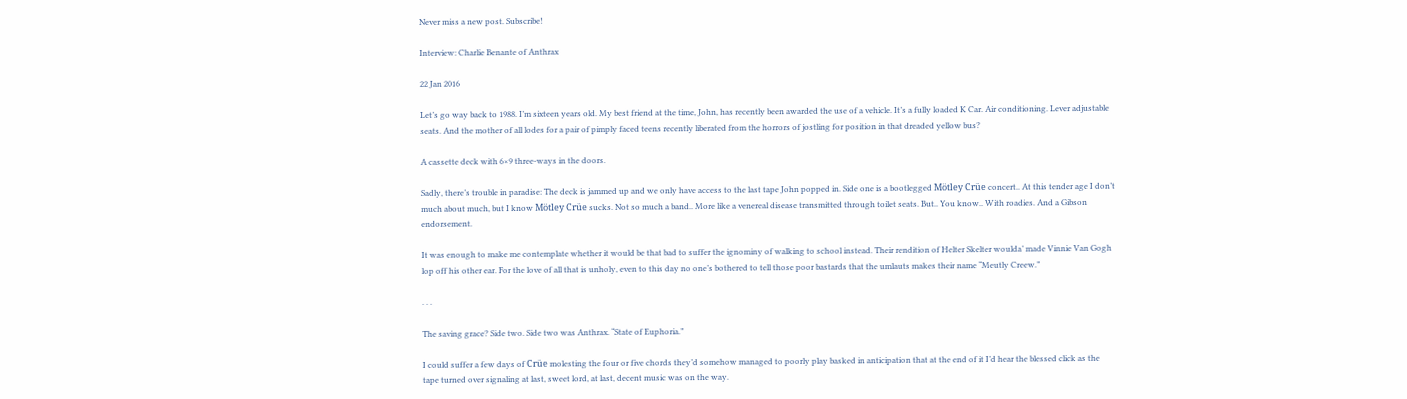Never miss a new post. Subscribe!

Interview: Charlie Benante of Anthrax

22 Jan 2016

Let’s go way back to 1988. I’m sixteen years old. My best friend at the time, John, has recently been awarded the use of a vehicle. It’s a fully loaded K Car. Air conditioning. Lever adjustable seats. And the mother of all lodes for a pair of pimply faced teens recently liberated from the horrors of jostling for position in that dreaded yellow bus?

A cassette deck with 6×9 three-ways in the doors.

Sadly, there’s trouble in paradise: The deck is jammed up and we only have access to the last tape John popped in. Side one is a bootlegged Mötley Crüe concert.. At this tender age I don’t much about much, but I know Mötley Crüe sucks. Not so much a band.. More like a venereal disease transmitted through toilet seats. But.. You know.. With roadies. And a Gibson endorsement.

It was enough to make me contemplate whether it would be that bad to suffer the ignominy of walking to school instead. Their rendition of Helter Skelter woulda’ made Vinnie Van Gogh lop off his other ear. For the love of all that is unholy, even to this day no one’s bothered to tell those poor bastards that the umlauts makes their name “Meutly Creew.”

. . .

The saving grace? Side two. Side two was Anthrax. “State of Euphoria.”

I could suffer a few days of Crüe molesting the four or five chords they’d somehow managed to poorly play basked in anticipation that at the end of it I’d hear the blessed click as the tape turned over signaling at last, sweet lord, at last, decent music was on the way.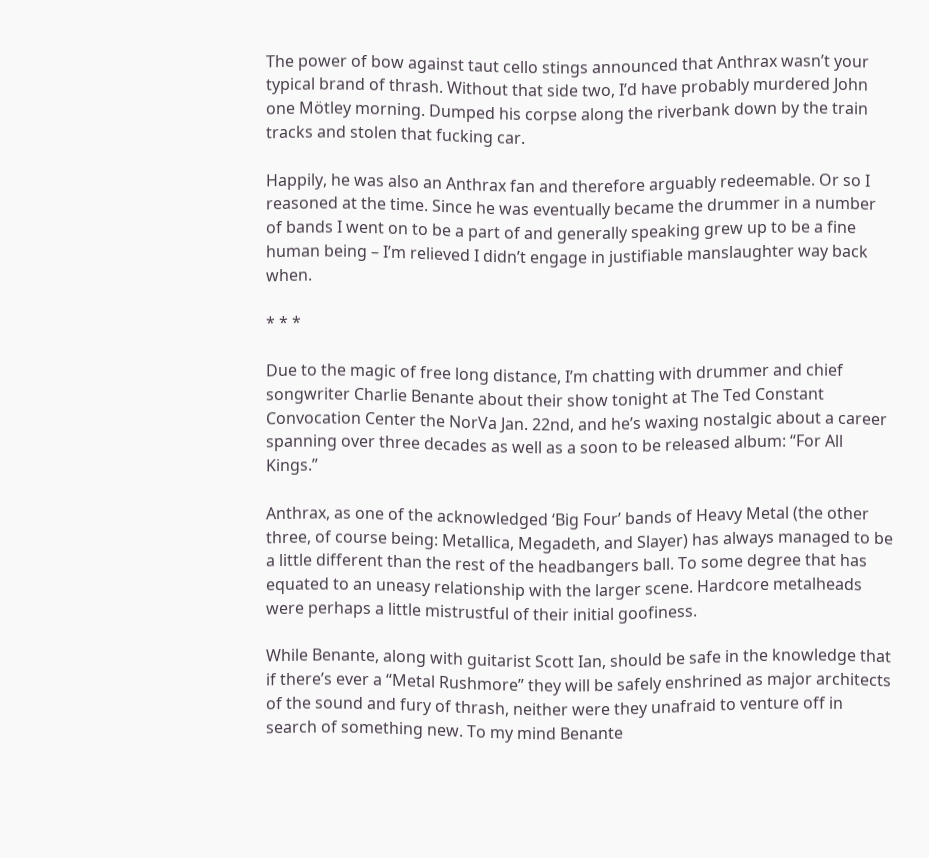The power of bow against taut cello stings announced that Anthrax wasn’t your typical brand of thrash. Without that side two, I’d have probably murdered John one Mötley morning. Dumped his corpse along the riverbank down by the train tracks and stolen that fucking car.

Happily, he was also an Anthrax fan and therefore arguably redeemable. Or so I reasoned at the time. Since he was eventually became the drummer in a number of bands I went on to be a part of and generally speaking grew up to be a fine human being – I’m relieved I didn’t engage in justifiable manslaughter way back when.

* * *

Due to the magic of free long distance, I’m chatting with drummer and chief songwriter Charlie Benante about their show tonight at The Ted Constant Convocation Center the NorVa Jan. 22nd, and he’s waxing nostalgic about a career spanning over three decades as well as a soon to be released album: “For All Kings.”

Anthrax, as one of the acknowledged ‘Big Four’ bands of Heavy Metal (the other three, of course being: Metallica, Megadeth, and Slayer) has always managed to be a little different than the rest of the headbangers ball. To some degree that has equated to an uneasy relationship with the larger scene. Hardcore metalheads were perhaps a little mistrustful of their initial goofiness.

While Benante, along with guitarist Scott Ian, should be safe in the knowledge that if there’s ever a “Metal Rushmore” they will be safely enshrined as major architects of the sound and fury of thrash, neither were they unafraid to venture off in search of something new. To my mind Benante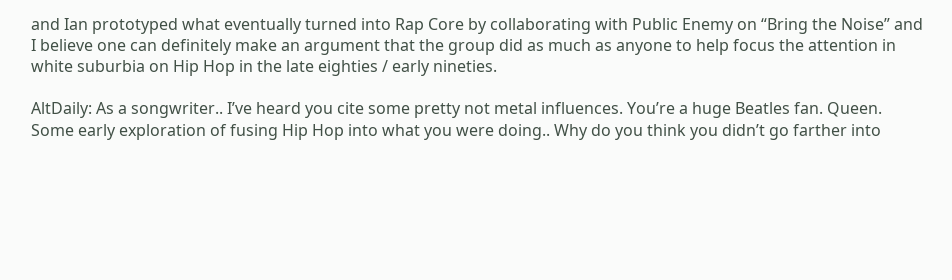and Ian prototyped what eventually turned into Rap Core by collaborating with Public Enemy on “Bring the Noise” and I believe one can definitely make an argument that the group did as much as anyone to help focus the attention in white suburbia on Hip Hop in the late eighties / early nineties.

AltDaily: As a songwriter.. I’ve heard you cite some pretty not metal influences. You’re a huge Beatles fan. Queen. Some early exploration of fusing Hip Hop into what you were doing.. Why do you think you didn’t go farther into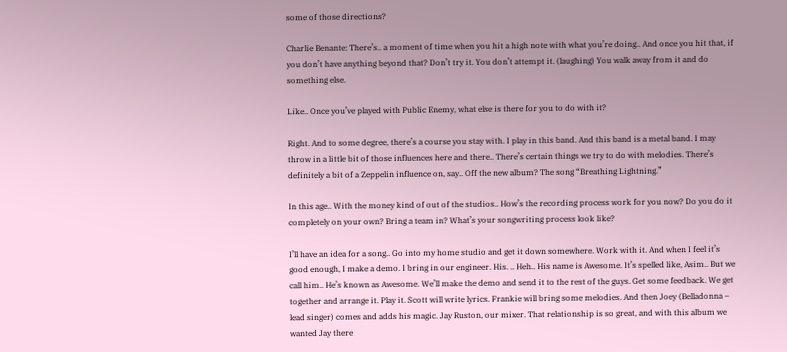some of those directions?

Charlie Benante: There’s.. a moment of time when you hit a high note with what you’re doing.. And once you hit that, if you don’t have anything beyond that? Don’t try it. You don’t attempt it. (laughing) You walk away from it and do something else.

Like.. Once you’ve played with Public Enemy, what else is there for you to do with it?

Right. And to some degree, there’s a course you stay with. I play in this band. And this band is a metal band. I may throw in a little bit of those influences here and there.. There’s certain things we try to do with melodies. There’s definitely a bit of a Zeppelin influence on, say.. Off the new album? The song “Breathing Lightning.”

In this age.. With the money kind of out of the studios.. How’s the recording process work for you now? Do you do it completely on your own? Bring a team in? What’s your songwriting process look like?

I’ll have an idea for a song.. Go into my home studio and get it down somewhere. Work with it. And when I feel it’s good enough, I make a demo. I bring in our engineer. His. .. Heh.. His name is Awesome. It’s spelled like, Asim.. But we call him.. He’s known as Awesome. We’ll make the demo and send it to the rest of the guys. Get some feedback. We get together and arrange it. Play it. Scott will write lyrics. Frankie will bring some melodies. And then Joey (Belladonna – lead singer) comes and adds his magic. Jay Ruston, our mixer. That relationship is so great, and with this album we wanted Jay there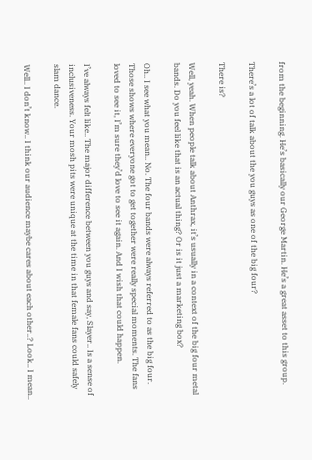from the beginning. He’s basically our George Martin. He’s a great asset to this group.

There’s a lot of talk about the you guys as one of the big four?

There is?

Well, yeah. When people talk about Anthrax, it’s usually in a context of the big four metal bands. Do you feel like that is an actual thing? Or is it just a marketing box?

Oh.. I see what you mean.. No. The four bands were always referred to as the big four. Those shows where everyone got to get together were really special moments. The fans loved to see it, I’m sure they’d love to see it again. And I wish that could happen.

I’ve always felt like.. The major difference between you guys and say, Slayer.. Is a sense of inclusiveness. Your mosh pits were unique at the time in that female fans could safely slam dance.

Well.. I don’t know.. I think our audience maybe cares about each other..? Look.. I mean..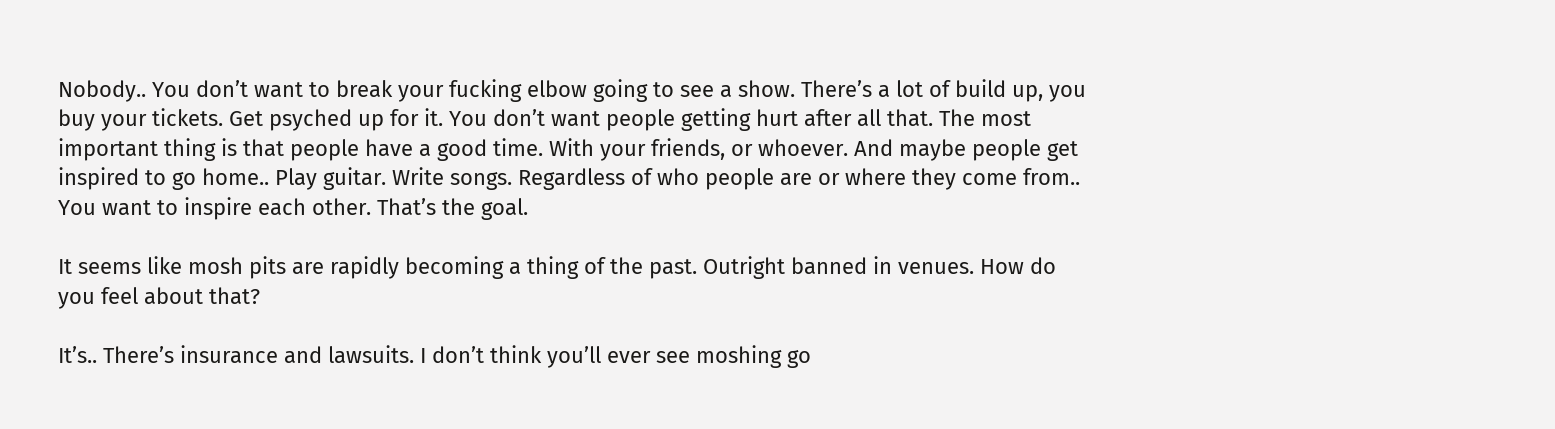Nobody.. You don’t want to break your fucking elbow going to see a show. There’s a lot of build up, you buy your tickets. Get psyched up for it. You don’t want people getting hurt after all that. The most important thing is that people have a good time. With your friends, or whoever. And maybe people get inspired to go home.. Play guitar. Write songs. Regardless of who people are or where they come from.. You want to inspire each other. That’s the goal.

It seems like mosh pits are rapidly becoming a thing of the past. Outright banned in venues. How do you feel about that?

It’s.. There’s insurance and lawsuits. I don’t think you’ll ever see moshing go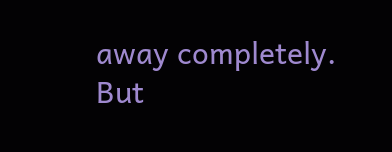away completely. But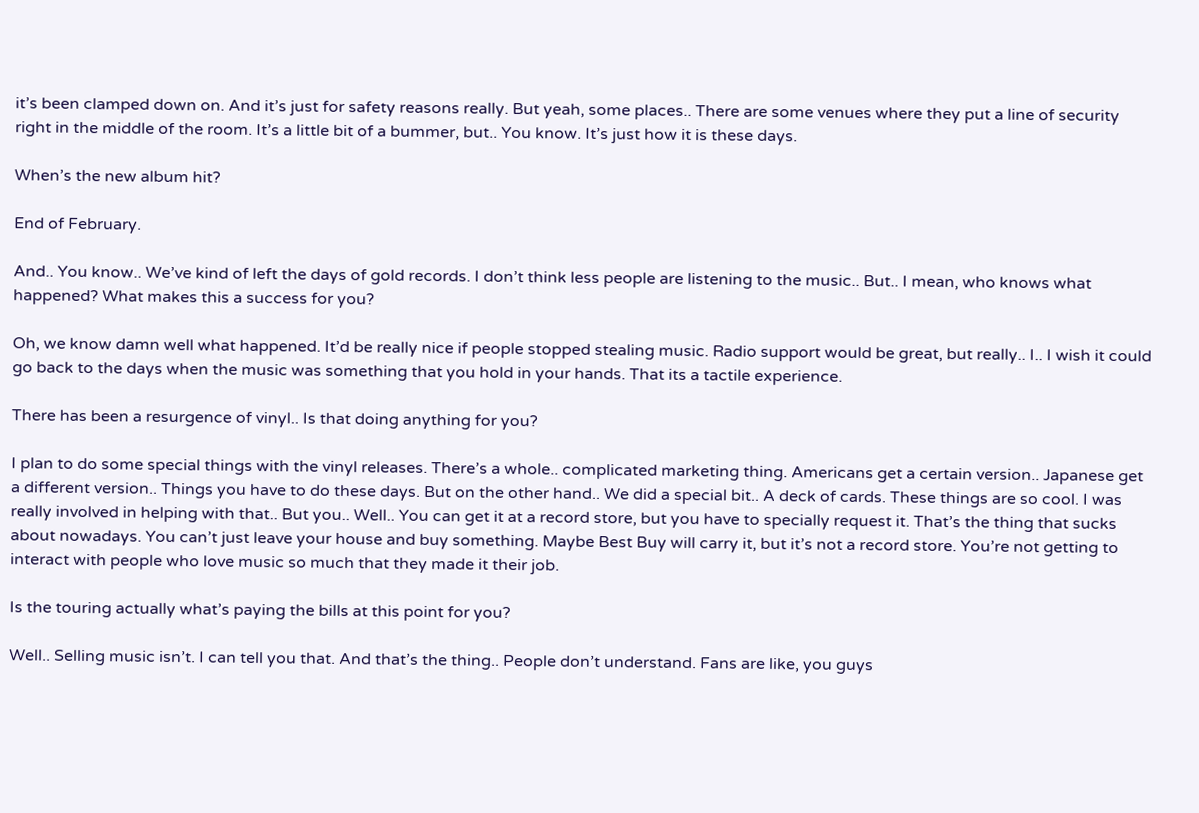it’s been clamped down on. And it’s just for safety reasons really. But yeah, some places.. There are some venues where they put a line of security right in the middle of the room. It’s a little bit of a bummer, but.. You know. It’s just how it is these days.

When’s the new album hit?

End of February.

And.. You know.. We’ve kind of left the days of gold records. I don’t think less people are listening to the music.. But.. I mean, who knows what happened? What makes this a success for you?

Oh, we know damn well what happened. It’d be really nice if people stopped stealing music. Radio support would be great, but really.. I.. I wish it could go back to the days when the music was something that you hold in your hands. That its a tactile experience.

There has been a resurgence of vinyl.. Is that doing anything for you?

I plan to do some special things with the vinyl releases. There’s a whole.. complicated marketing thing. Americans get a certain version.. Japanese get a different version.. Things you have to do these days. But on the other hand.. We did a special bit.. A deck of cards. These things are so cool. I was really involved in helping with that.. But you.. Well.. You can get it at a record store, but you have to specially request it. That’s the thing that sucks about nowadays. You can’t just leave your house and buy something. Maybe Best Buy will carry it, but it’s not a record store. You’re not getting to interact with people who love music so much that they made it their job.

Is the touring actually what’s paying the bills at this point for you?

Well.. Selling music isn’t. I can tell you that. And that’s the thing.. People don’t understand. Fans are like, you guys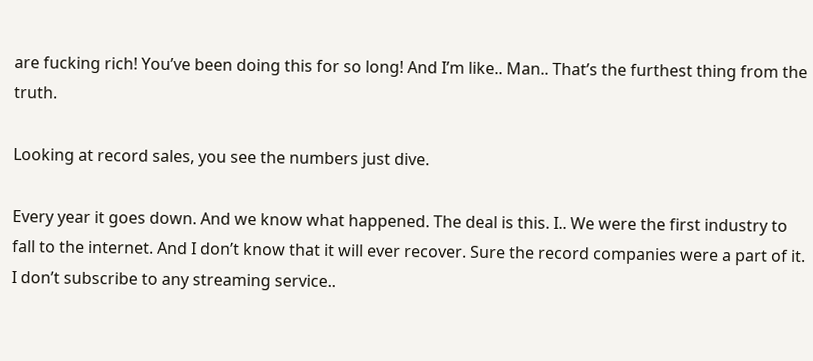are fucking rich! You’ve been doing this for so long! And I’m like.. Man.. That’s the furthest thing from the truth.

Looking at record sales, you see the numbers just dive.

Every year it goes down. And we know what happened. The deal is this. I.. We were the first industry to fall to the internet. And I don’t know that it will ever recover. Sure the record companies were a part of it. I don’t subscribe to any streaming service..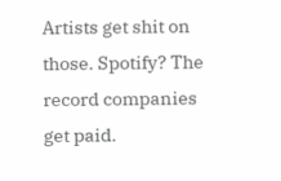Artists get shit on those. Spotify? The record companies get paid.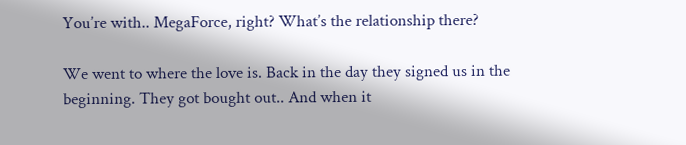You’re with.. MegaForce, right? What’s the relationship there?

We went to where the love is. Back in the day they signed us in the beginning. They got bought out.. And when it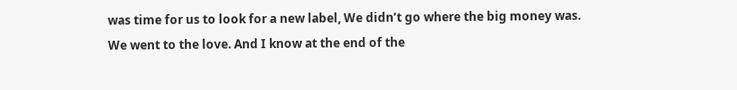was time for us to look for a new label, We didn’t go where the big money was. We went to the love. And I know at the end of the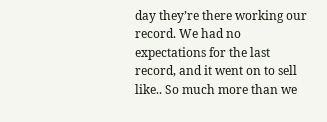day they’re there working our record. We had no expectations for the last record, and it went on to sell like.. So much more than we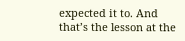expected it to. And that’s the lesson at the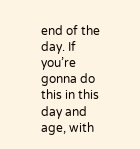end of the day. If you’re gonna do this in this day and age, with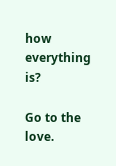how everything is?

Go to the love.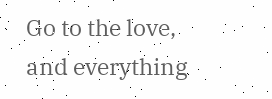Go to the love, and everything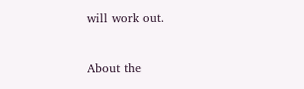will work out.


About the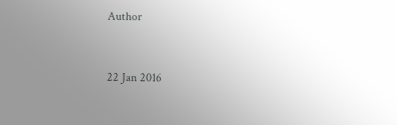Author


22 Jan 2016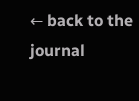← back to the journal